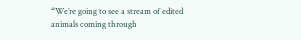“We’re going to see a stream of edited animals coming through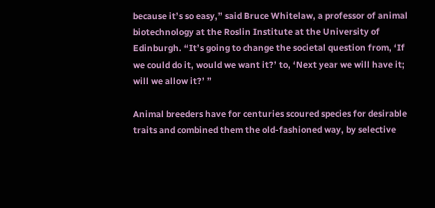because it’s so easy,” said Bruce Whitelaw, a professor of animal biotechnology at the Roslin Institute at the University of Edinburgh. “It’s going to change the societal question from, ‘If we could do it, would we want it?’ to, ‘Next year we will have it; will we allow it?’ ”

Animal breeders have for centuries scoured species for desirable traits and combined them the old-fashioned way, by selective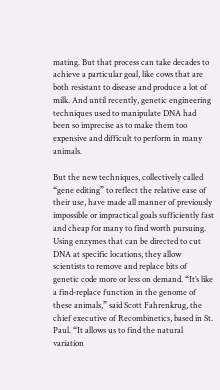mating. But that process can take decades to achieve a particular goal, like cows that are both resistant to disease and produce a lot of milk. And until recently, genetic engineering techniques used to manipulate DNA had been so imprecise as to make them too expensive and difficult to perform in many animals.

But the new techniques, collectively called “gene editing” to reflect the relative ease of their use, have made all manner of previously impossible or impractical goals sufficiently fast and cheap for many to find worth pursuing. Using enzymes that can be directed to cut DNA at specific locations, they allow scientists to remove and replace bits of genetic code more or less on demand. “It’s like a find-replace function in the genome of these animals,” said Scott Fahrenkrug, the chief executive of Recombinetics, based in St. Paul. “It allows us to find the natural variation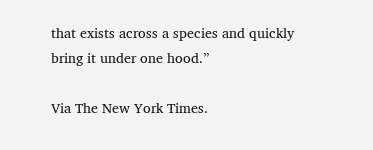that exists across a species and quickly bring it under one hood.”

Via The New York Times.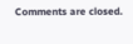Comments are closed.